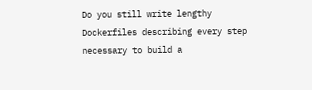Do you still write lengthy Dockerfiles describing every step necessary to build a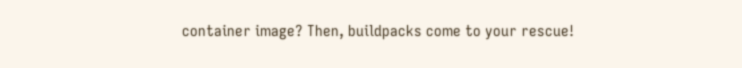container image? Then, buildpacks come to your rescue!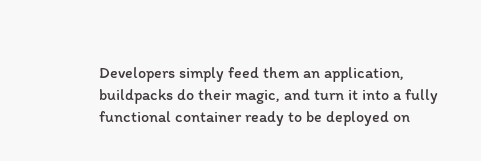Developers simply feed them an application, buildpacks do their magic, and turn it into a fully functional container ready to be deployed on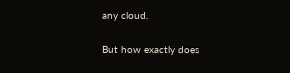any cloud.

But how exactly does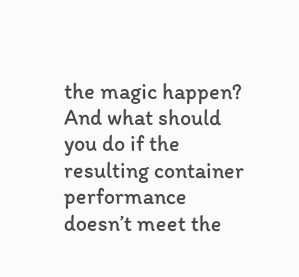the magic happen? And what should you do if the resulting container performance doesn’t meet the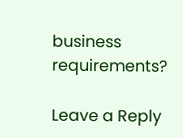business requirements?

Leave a Reply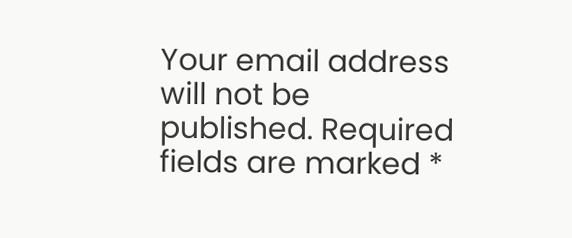Your email address will not be published. Required fields are marked *